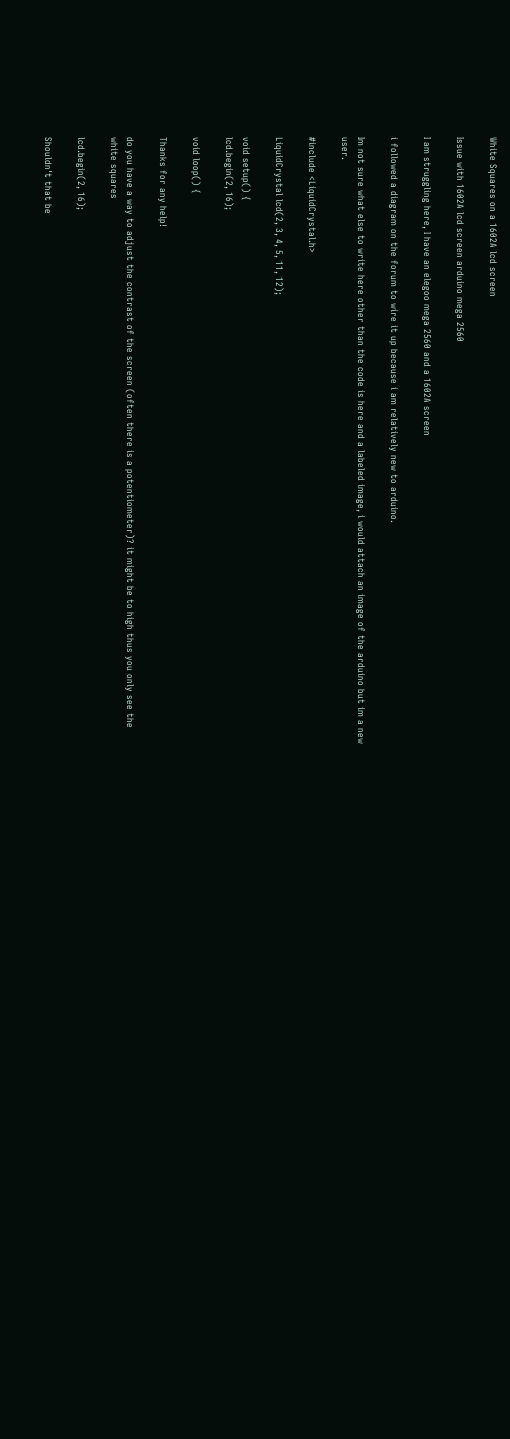White Squares on a 1602A lcd screen

Issue with 1602A lcd screen arduino mega 2560

I am struggling here, I have an elegoo mega 2560 and a 1602A screen

i followed a diagram on the forum to wire it up because i am relatively new to arduino.

Im not sure what else to write here other than the code is here and a labeled image, i would attach an image of the arduino but im a new user.

#include <LiquidCrystal.h>

LiquidCrystal lcd(2, 3, 4, 5, 11, 12);

void setup() {
lcd.begin(2, 16);

void loop() {

Thanks for any help!

do you have a way to adjust the contrast of the screen (often there is a potentiometer)? it might be to high thus you only see the white squares

lcd.begin(2, 16);

Shouldn't that be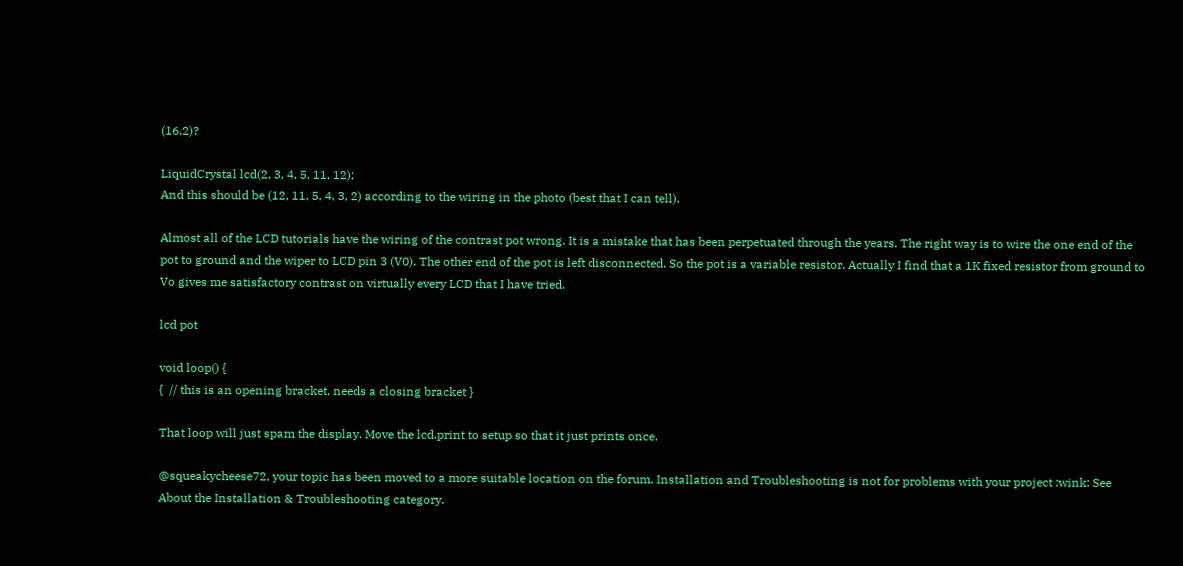(16,2)?

LiquidCrystal lcd(2, 3, 4, 5, 11, 12);
And this should be (12, 11, 5, 4, 3, 2) according to the wiring in the photo (best that I can tell).

Almost all of the LCD tutorials have the wiring of the contrast pot wrong. It is a mistake that has been perpetuated through the years. The right way is to wire the one end of the pot to ground and the wiper to LCD pin 3 (V0). The other end of the pot is left disconnected. So the pot is a variable resistor. Actually I find that a 1K fixed resistor from ground to Vo gives me satisfactory contrast on virtually every LCD that I have tried.

lcd pot

void loop() {
{  // this is an opening bracket, needs a closing bracket }

That loop will just spam the display. Move the lcd.print to setup so that it just prints once.

@squeakycheese72, your topic has been moved to a more suitable location on the forum. Installation and Troubleshooting is not for problems with your project :wink: See About the Installation & Troubleshooting category.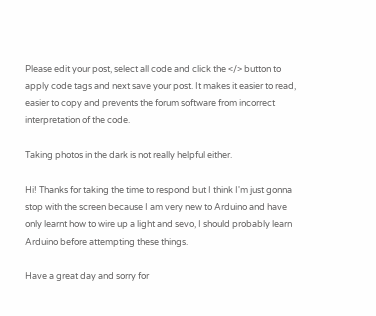Please edit your post, select all code and click the </> button to apply code tags and next save your post. It makes it easier to read, easier to copy and prevents the forum software from incorrect interpretation of the code.

Taking photos in the dark is not really helpful either.

Hi! Thanks for taking the time to respond but I think I'm just gonna stop with the screen because I am very new to Arduino and have only learnt how to wire up a light and sevo, I should probably learn Arduino before attempting these things.

Have a great day and sorry for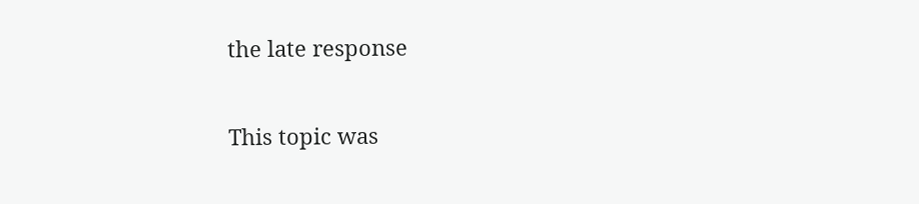the late response

This topic was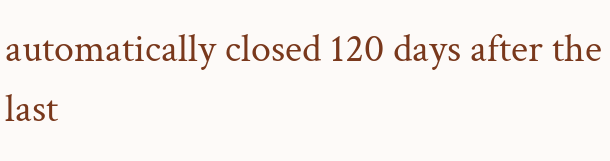automatically closed 120 days after the last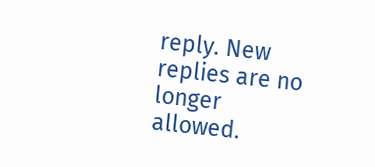reply. New replies are no longer allowed.